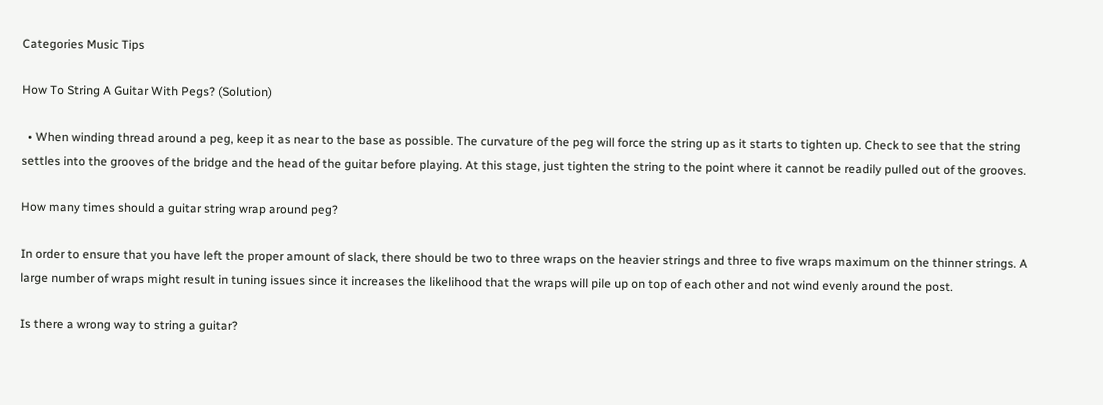Categories Music Tips

How To String A Guitar With Pegs? (Solution)

  • When winding thread around a peg, keep it as near to the base as possible. The curvature of the peg will force the string up as it starts to tighten up. Check to see that the string settles into the grooves of the bridge and the head of the guitar before playing. At this stage, just tighten the string to the point where it cannot be readily pulled out of the grooves.

How many times should a guitar string wrap around peg?

In order to ensure that you have left the proper amount of slack, there should be two to three wraps on the heavier strings and three to five wraps maximum on the thinner strings. A large number of wraps might result in tuning issues since it increases the likelihood that the wraps will pile up on top of each other and not wind evenly around the post.

Is there a wrong way to string a guitar?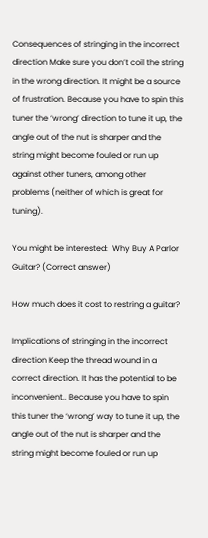Consequences of stringing in the incorrect direction Make sure you don’t coil the string in the wrong direction. It might be a source of frustration. Because you have to spin this tuner the ‘wrong’ direction to tune it up, the angle out of the nut is sharper and the string might become fouled or run up against other tuners, among other problems (neither of which is great for tuning).

You might be interested:  Why Buy A Parlor Guitar? (Correct answer)

How much does it cost to restring a guitar?

Implications of stringing in the incorrect direction Keep the thread wound in a correct direction. It has the potential to be inconvenient.. Because you have to spin this tuner the ‘wrong’ way to tune it up, the angle out of the nut is sharper and the string might become fouled or run up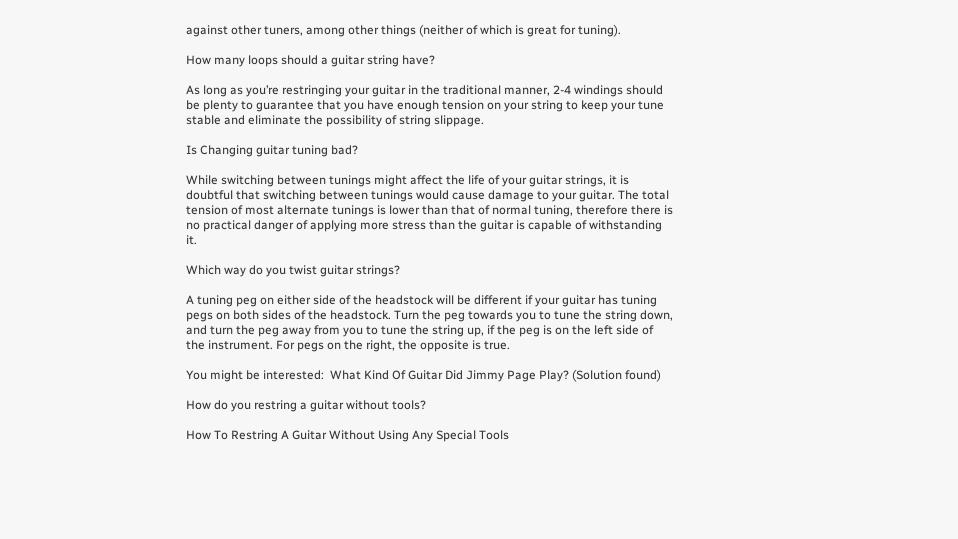against other tuners, among other things (neither of which is great for tuning).

How many loops should a guitar string have?

As long as you’re restringing your guitar in the traditional manner, 2-4 windings should be plenty to guarantee that you have enough tension on your string to keep your tune stable and eliminate the possibility of string slippage.

Is Changing guitar tuning bad?

While switching between tunings might affect the life of your guitar strings, it is doubtful that switching between tunings would cause damage to your guitar. The total tension of most alternate tunings is lower than that of normal tuning, therefore there is no practical danger of applying more stress than the guitar is capable of withstanding it.

Which way do you twist guitar strings?

A tuning peg on either side of the headstock will be different if your guitar has tuning pegs on both sides of the headstock. Turn the peg towards you to tune the string down, and turn the peg away from you to tune the string up, if the peg is on the left side of the instrument. For pegs on the right, the opposite is true.

You might be interested:  What Kind Of Guitar Did Jimmy Page Play? (Solution found)

How do you restring a guitar without tools?

How To Restring A Guitar Without Using Any Special Tools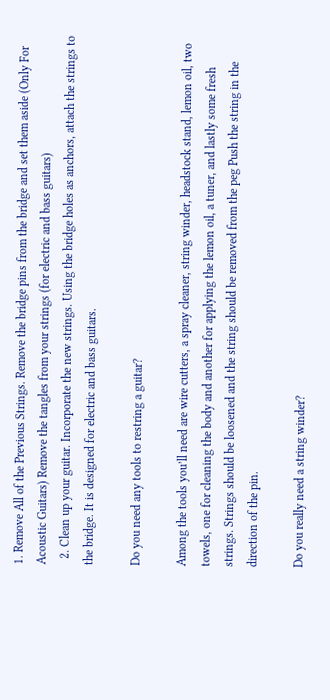1. Remove All of the Previous Strings. Remove the bridge pins from the bridge and set them aside (Only For Acoustic Guitars) Remove the tangles from your strings (for electric and bass guitars)
  2. Clean up your guitar. Incorporate the new strings. Using the bridge holes as anchors, attach the strings to the bridge. It is designed for electric and bass guitars.

Do you need any tools to restring a guitar?

Among the tools you’ll need are wire cutters, a spray cleaner, string winder, headstock stand, lemon oil, two towels, one for cleaning the body and another for applying the lemon oil, a tuner, and lastly some fresh strings. Strings should be loosened and the string should be removed from the peg Push the string in the direction of the pin.

Do you really need a string winder?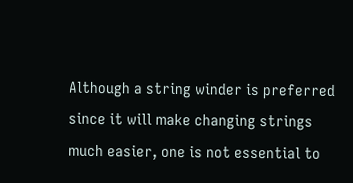Although a string winder is preferred since it will make changing strings much easier, one is not essential to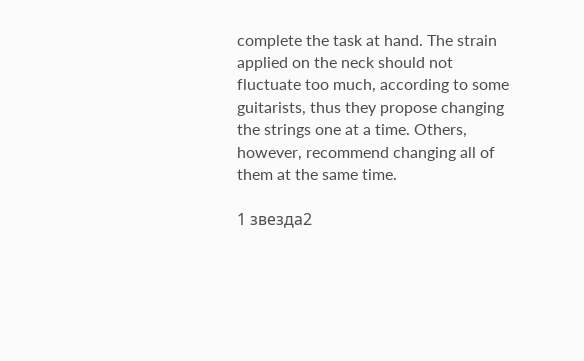complete the task at hand. The strain applied on the neck should not fluctuate too much, according to some guitarists, thus they propose changing the strings one at a time. Others, however, recommend changing all of them at the same time.

1 звезда2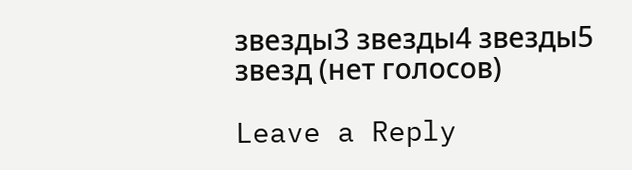звезды3 звезды4 звезды5 звезд (нет голосов)

Leave a Reply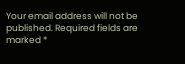Your email address will not be published. Required fields are marked *